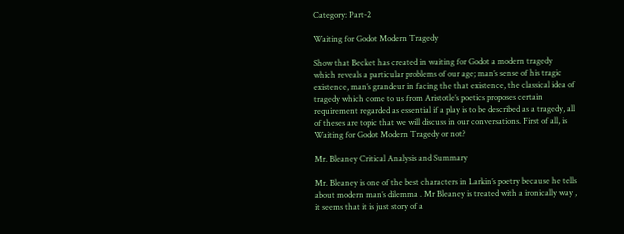Category: Part-2

Waiting for Godot Modern Tragedy

Show that Becket has created in waiting for Godot a modern tragedy which reveals a particular problems of our age; man’s sense of his tragic existence, man’s grandeur in facing the that existence, the classical idea of tragedy which come to us from Aristotle’s poetics proposes certain requirement regarded as essential if a play is to be described as a tragedy, all of theses are topic that we will discuss in our conversations. First of all, is Waiting for Godot Modern Tragedy or not?

Mr. Bleaney Critical Analysis and Summary

Mr. Bleaney is one of the best characters in Larkin’s poetry because he tells about modern man’s dilemma . Mr Bleaney is treated with a ironically way , it seems that it is just story of a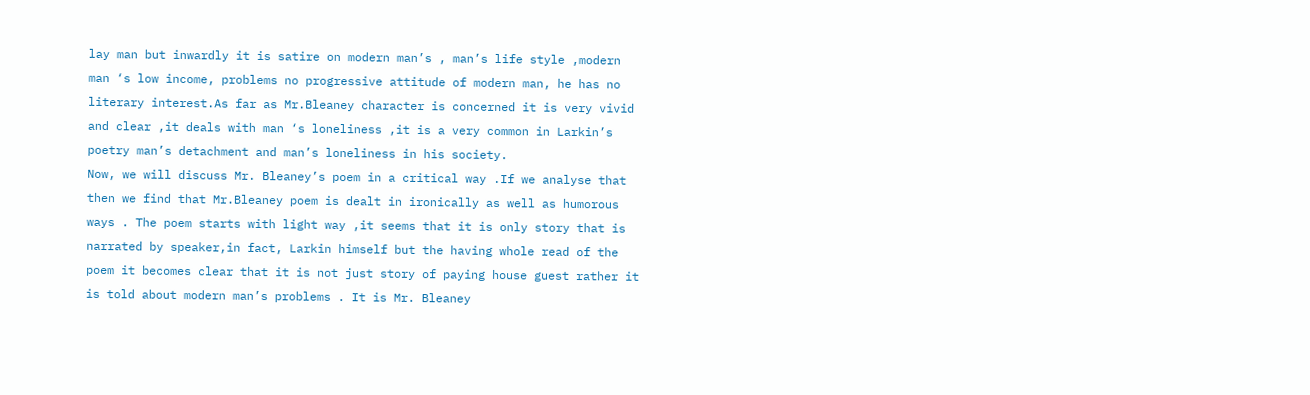lay man but inwardly it is satire on modern man’s , man’s life style ,modern man ‘s low income, problems no progressive attitude of modern man, he has no literary interest.As far as Mr.Bleaney character is concerned it is very vivid and clear ,it deals with man ‘s loneliness ,it is a very common in Larkin’s poetry man’s detachment and man’s loneliness in his society.
Now, we will discuss Mr. Bleaney’s poem in a critical way .If we analyse that then we find that Mr.Bleaney poem is dealt in ironically as well as humorous ways . The poem starts with light way ,it seems that it is only story that is narrated by speaker,in fact, Larkin himself but the having whole read of the poem it becomes clear that it is not just story of paying house guest rather it is told about modern man’s problems . It is Mr. Bleaney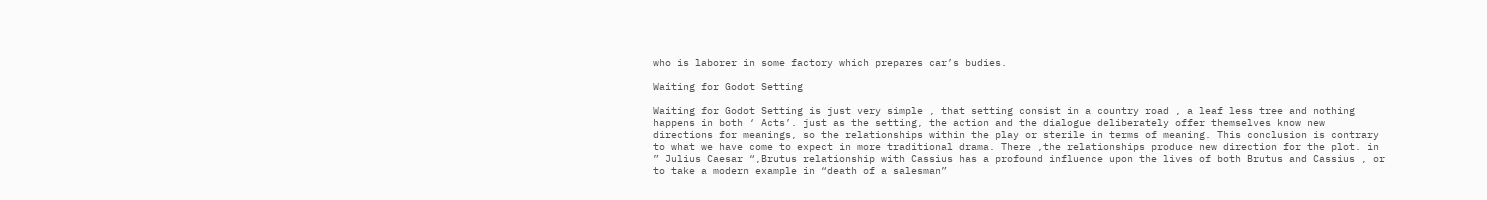who is laborer in some factory which prepares car’s budies.

Waiting for Godot Setting

Waiting for Godot Setting is just very simple , that setting consist in a country road , a leaf less tree and nothing happens in both ‘ Acts’. just as the setting, the action and the dialogue deliberately offer themselves know new directions for meanings, so the relationships within the play or sterile in terms of meaning. This conclusion is contrary to what we have come to expect in more traditional drama. There ,the relationships produce new direction for the plot. in ” Julius Caesar “,Brutus relationship with Cassius has a profound influence upon the lives of both Brutus and Cassius , or to take a modern example in “death of a salesman”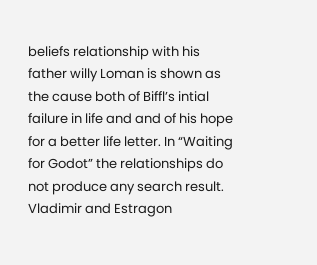beliefs relationship with his father willy Loman is shown as the cause both of Biffl’s intial failure in life and and of his hope for a better life letter. In “Waiting for Godot” the relationships do not produce any search result. Vladimir and Estragon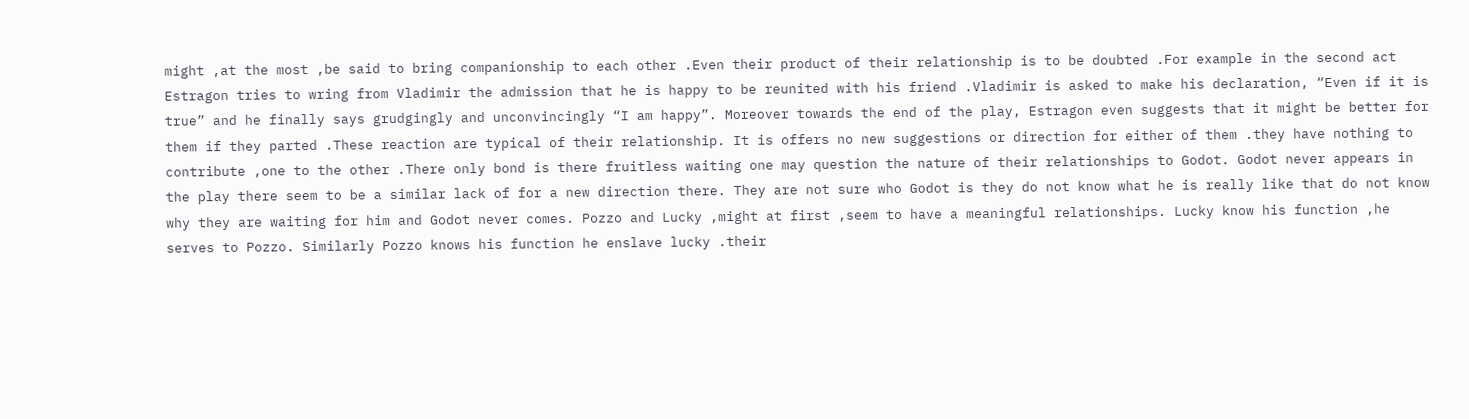might ,at the most ,be said to bring companionship to each other .Even their product of their relationship is to be doubted .For example in the second act Estragon tries to wring from Vladimir the admission that he is happy to be reunited with his friend .Vladimir is asked to make his declaration, “Even if it is true” and he finally says grudgingly and unconvincingly “I am happy”. Moreover towards the end of the play, Estragon even suggests that it might be better for them if they parted .These reaction are typical of their relationship. It is offers no new suggestions or direction for either of them .they have nothing to contribute ,one to the other .There only bond is there fruitless waiting one may question the nature of their relationships to Godot. Godot never appears in the play there seem to be a similar lack of for a new direction there. They are not sure who Godot is they do not know what he is really like that do not know why they are waiting for him and Godot never comes. Pozzo and Lucky ,might at first ,seem to have a meaningful relationships. Lucky know his function ,he serves to Pozzo. Similarly Pozzo knows his function he enslave lucky .their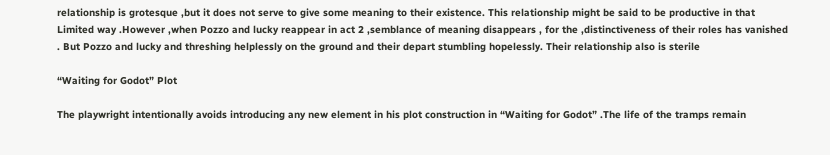relationship is grotesque ,but it does not serve to give some meaning to their existence. This relationship might be said to be productive in that Limited way .However ,when Pozzo and lucky reappear in act 2 ,semblance of meaning disappears , for the ,distinctiveness of their roles has vanished . But Pozzo and lucky and threshing helplessly on the ground and their depart stumbling hopelessly. Their relationship also is sterile

“Waiting for Godot” Plot

The playwright intentionally avoids introducing any new element in his plot construction in “Waiting for Godot” .The life of the tramps remain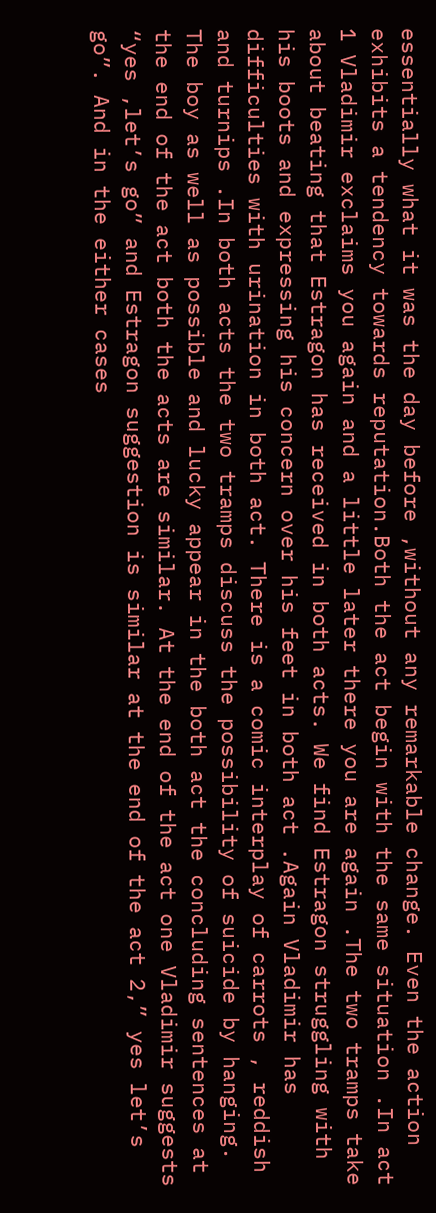essentially what it was the day before ,without any remarkable change. Even the action exhibits a tendency towards reputation.Both the act begin with the same situation .In act 1 Vladimir exclaims you again and a little later there you are again .The two tramps take about beating that Estragon has received in both acts. We find Estragon struggling with his boots and expressing his concern over his feet in both act .Again Vladimir has difficulties with urination in both act. There is a comic interplay of carrots , reddish and turnips .In both acts the two tramps discuss the possibility of suicide by hanging. The boy as well as possible and lucky appear in the both act the concluding sentences at the end of the act both the acts are similar. At the end of the act one Vladimir suggests “yes ,let’s go” and Estragon suggestion is similar at the end of the act 2,” yes let’s go”. And in the either cases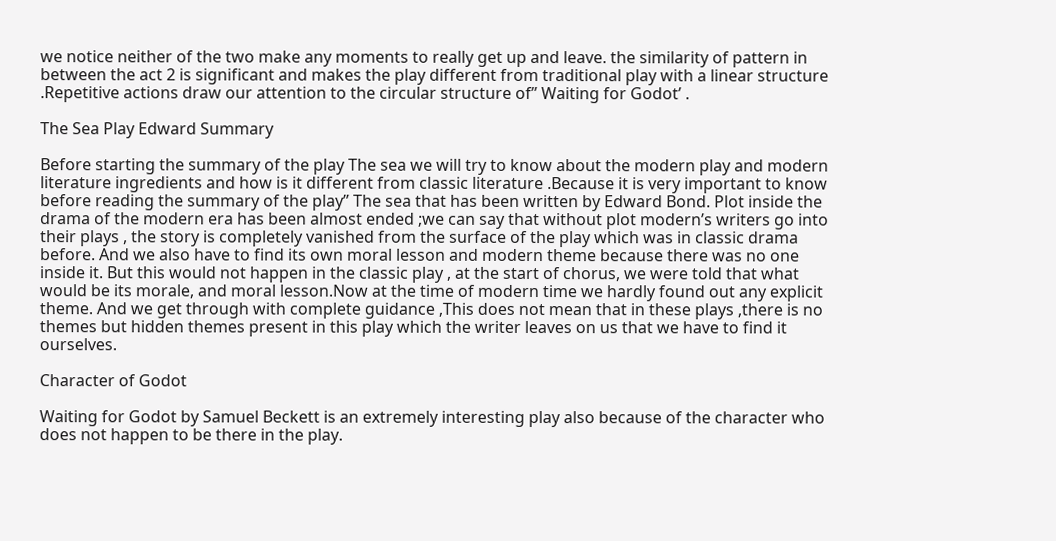we notice neither of the two make any moments to really get up and leave. the similarity of pattern in between the act 2 is significant and makes the play different from traditional play with a linear structure .Repetitive actions draw our attention to the circular structure of” Waiting for Godot’ .

The Sea Play Edward Summary

Before starting the summary of the play The sea we will try to know about the modern play and modern literature ingredients and how is it different from classic literature .Because it is very important to know before reading the summary of the play” The sea that has been written by Edward Bond. Plot inside the drama of the modern era has been almost ended ;we can say that without plot modern’s writers go into their plays , the story is completely vanished from the surface of the play which was in classic drama before. And we also have to find its own moral lesson and modern theme because there was no one inside it. But this would not happen in the classic play , at the start of chorus, we were told that what would be its morale, and moral lesson.Now at the time of modern time we hardly found out any explicit theme. And we get through with complete guidance ,This does not mean that in these plays ,there is no themes but hidden themes present in this play which the writer leaves on us that we have to find it ourselves.

Character of Godot

Waiting for Godot by Samuel Beckett is an extremely interesting play also because of the character who does not happen to be there in the play.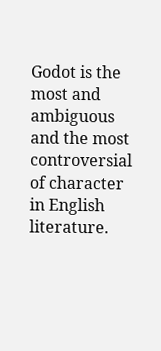Godot is the most and ambiguous and the most controversial of character in English literature.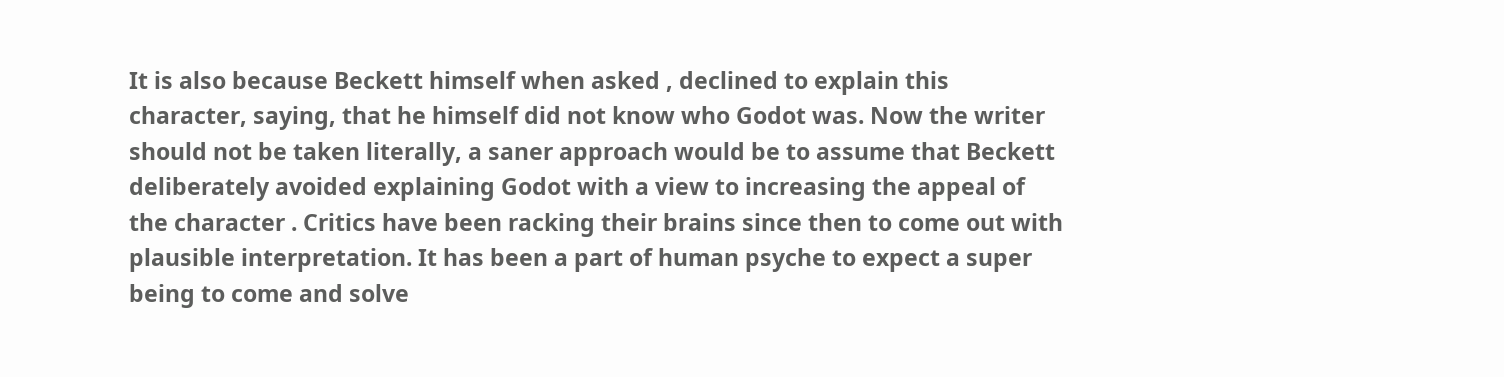It is also because Beckett himself when asked , declined to explain this character, saying, that he himself did not know who Godot was. Now the writer should not be taken literally, a saner approach would be to assume that Beckett deliberately avoided explaining Godot with a view to increasing the appeal of the character . Critics have been racking their brains since then to come out with plausible interpretation. It has been a part of human psyche to expect a super being to come and solve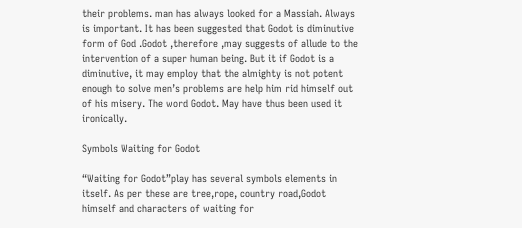their problems. man has always looked for a Massiah. Always is important. It has been suggested that Godot is diminutive form of God .Godot ,therefore ,may suggests of allude to the intervention of a super human being. But it if Godot is a diminutive, it may employ that the almighty is not potent enough to solve men’s problems are help him rid himself out of his misery. The word Godot. May have thus been used it ironically.

Symbols Waiting for Godot

“Waiting for Godot”play has several symbols elements in itself. As per these are tree,rope, country road,Godot himself and characters of waiting for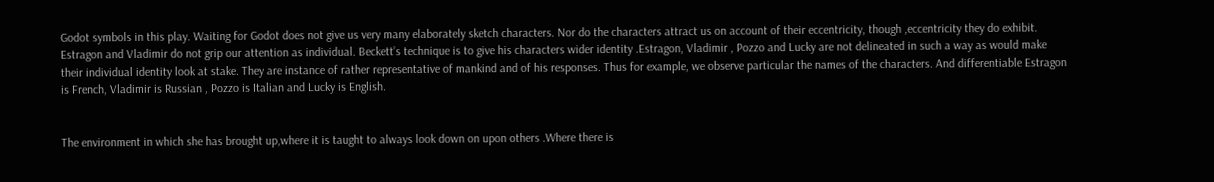Godot symbols in this play. Waiting for Godot does not give us very many elaborately sketch characters. Nor do the characters attract us on account of their eccentricity, though ,eccentricity they do exhibit. Estragon and Vladimir do not grip our attention as individual. Beckett’s technique is to give his characters wider identity .Estragon, Vladimir , Pozzo and Lucky are not delineated in such a way as would make their individual identity look at stake. They are instance of rather representative of mankind and of his responses. Thus for example, we observe particular the names of the characters. And differentiable Estragon is French, Vladimir is Russian , Pozzo is Italian and Lucky is English.


The environment in which she has brought up,where it is taught to always look down on upon others .Where there is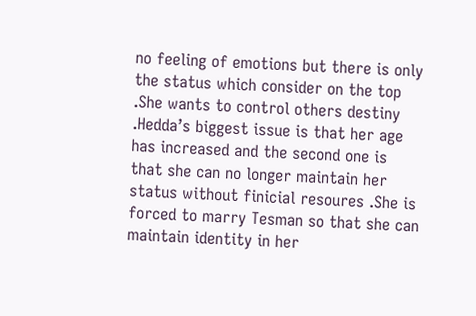no feeling of emotions but there is only the status which consider on the top .She wants to control others destiny .Hedda’s biggest issue is that her age has increased and the second one is that she can no longer maintain her status without finicial resoures .She is forced to marry Tesman so that she can maintain identity in her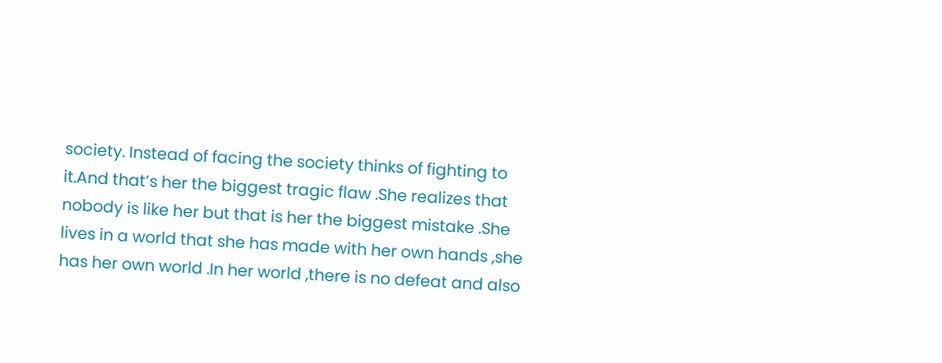society. Instead of facing the society thinks of fighting to it.And that’s her the biggest tragic flaw .She realizes that nobody is like her but that is her the biggest mistake .She lives in a world that she has made with her own hands ,she has her own world .In her world ,there is no defeat and also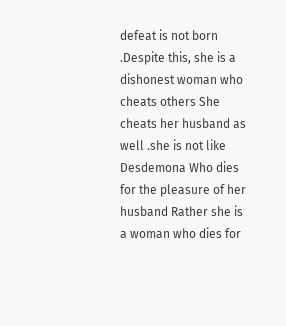defeat is not born .Despite this, she is a dishonest woman who cheats others She cheats her husband as well .she is not like Desdemona Who dies for the pleasure of her husband Rather she is a woman who dies for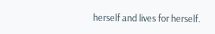herself and lives for herself.